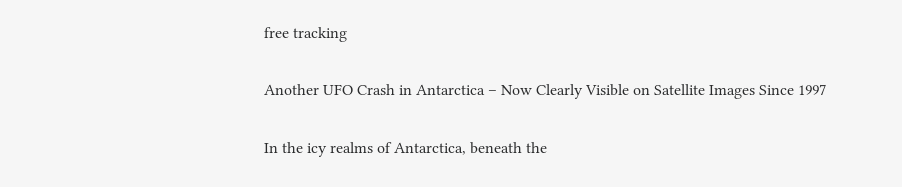free tracking

Another UFO Crash in Antarctica – Now Clearly Visible on Satellite Images Since 1997

In the icy realms of Antarctica, beneath the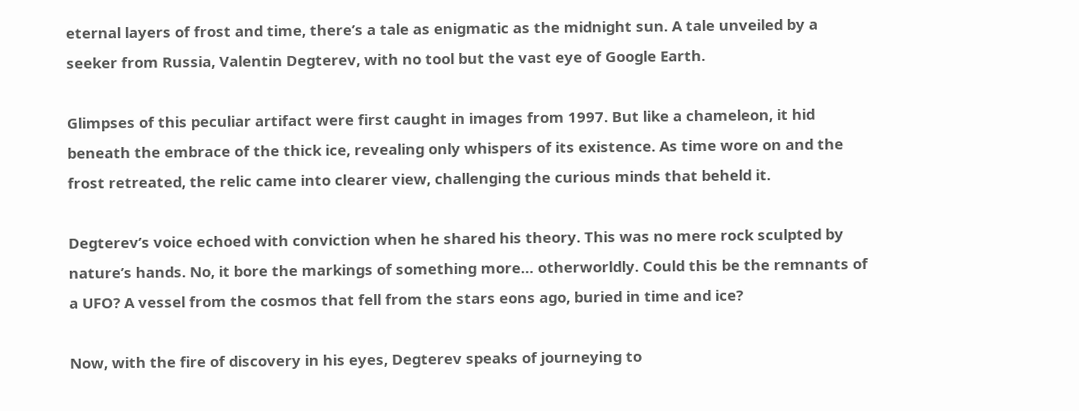eternal layers of frost and time, there’s a tale as enigmatic as the midnight sun. A tale unveiled by a seeker from Russia, Valentin Degterev, with no tool but the vast eye of Google Earth.

Glimpses of this peculiar artifact were first caught in images from 1997. But like a chameleon, it hid beneath the embrace of the thick ice, revealing only whispers of its existence. As time wore on and the frost retreated, the relic came into clearer view, challenging the curious minds that beheld it.

Degterev’s voice echoed with conviction when he shared his theory. This was no mere rock sculpted by nature’s hands. No, it bore the markings of something more… otherworldly. Could this be the remnants of a UFO? A vessel from the cosmos that fell from the stars eons ago, buried in time and ice?

Now, with the fire of discovery in his eyes, Degterev speaks of journeying to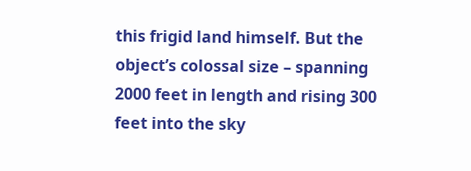this frigid land himself. But the object’s colossal size – spanning 2000 feet in length and rising 300 feet into the sky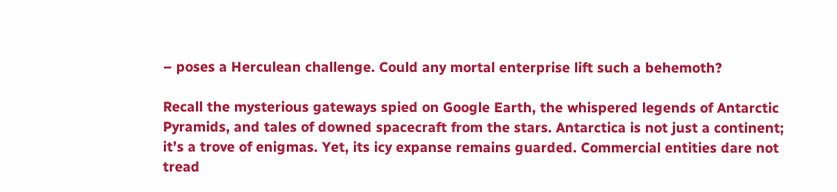– poses a Herculean challenge. Could any mortal enterprise lift such a behemoth?

Recall the mysterious gateways spied on Google Earth, the whispered legends of Antarctic Pyramids, and tales of downed spacecraft from the stars. Antarctica is not just a continent; it’s a trove of enigmas. Yet, its icy expanse remains guarded. Commercial entities dare not tread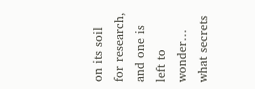on its soil for research, and one is left to wonder… what secrets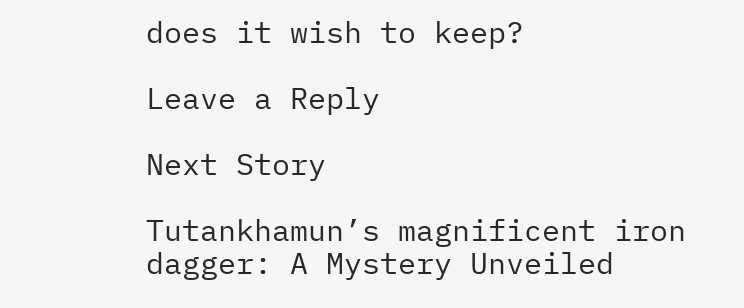does it wish to keep?

Leave a Reply

Next Story

Tutankhamun’s magnificent iron dagger: A Mystery Unveiled